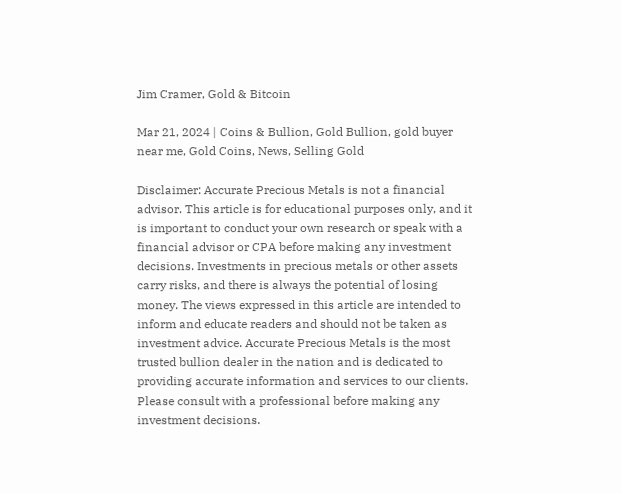Jim Cramer, Gold & Bitcoin

Mar 21, 2024 | Coins & Bullion, Gold Bullion, gold buyer near me, Gold Coins, News, Selling Gold

Disclaimer: Accurate Precious Metals is not a financial advisor. This article is for educational purposes only, and it is important to conduct your own research or speak with a financial advisor or CPA before making any investment decisions. Investments in precious metals or other assets carry risks, and there is always the potential of losing money. The views expressed in this article are intended to inform and educate readers and should not be taken as investment advice. Accurate Precious Metals is the most trusted bullion dealer in the nation and is dedicated to providing accurate information and services to our clients. Please consult with a professional before making any investment decisions.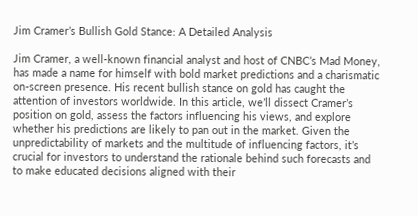Jim Cramer’s Bullish Gold Stance: A Detailed Analysis

Jim Cramer, a well-known financial analyst and host of CNBC’s Mad Money, has made a name for himself with bold market predictions and a charismatic on-screen presence. His recent bullish stance on gold has caught the attention of investors worldwide. In this article, we’ll dissect Cramer’s position on gold, assess the factors influencing his views, and explore whether his predictions are likely to pan out in the market. Given the unpredictability of markets and the multitude of influencing factors, it’s crucial for investors to understand the rationale behind such forecasts and to make educated decisions aligned with their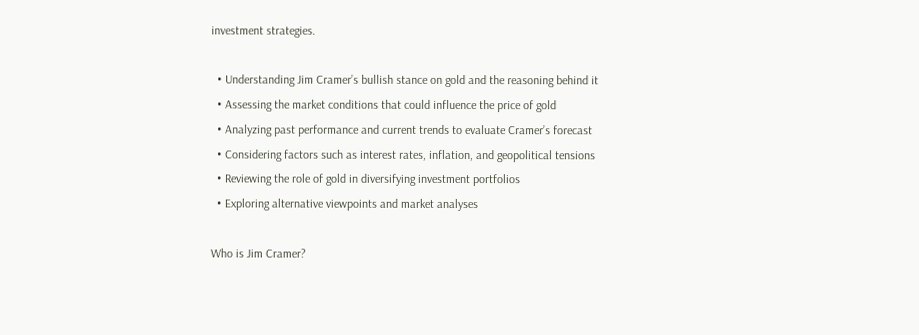investment strategies.

  • Understanding Jim Cramer’s bullish stance on gold and the reasoning behind it
  • Assessing the market conditions that could influence the price of gold
  • Analyzing past performance and current trends to evaluate Cramer’s forecast
  • Considering factors such as interest rates, inflation, and geopolitical tensions
  • Reviewing the role of gold in diversifying investment portfolios
  • Exploring alternative viewpoints and market analyses

Who is Jim Cramer?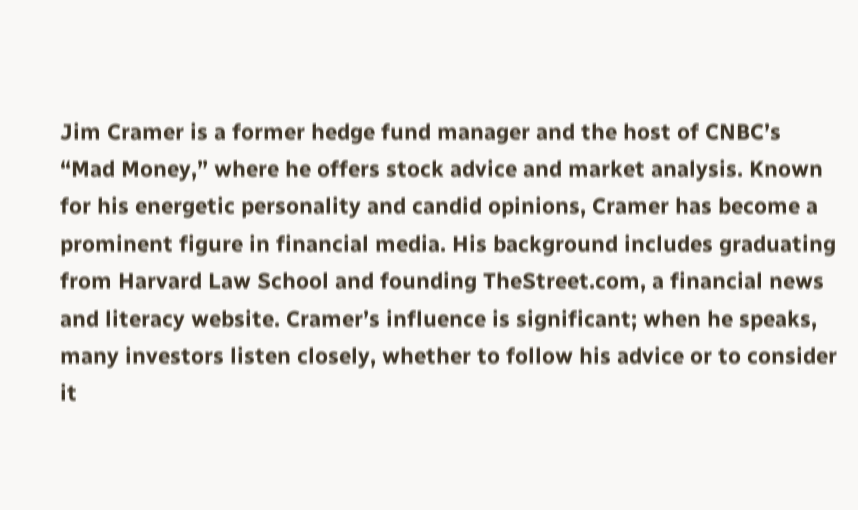Jim Cramer is a former hedge fund manager and the host of CNBC’s “Mad Money,” where he offers stock advice and market analysis. Known for his energetic personality and candid opinions, Cramer has become a prominent figure in financial media. His background includes graduating from Harvard Law School and founding TheStreet.com, a financial news and literacy website. Cramer’s influence is significant; when he speaks, many investors listen closely, whether to follow his advice or to consider it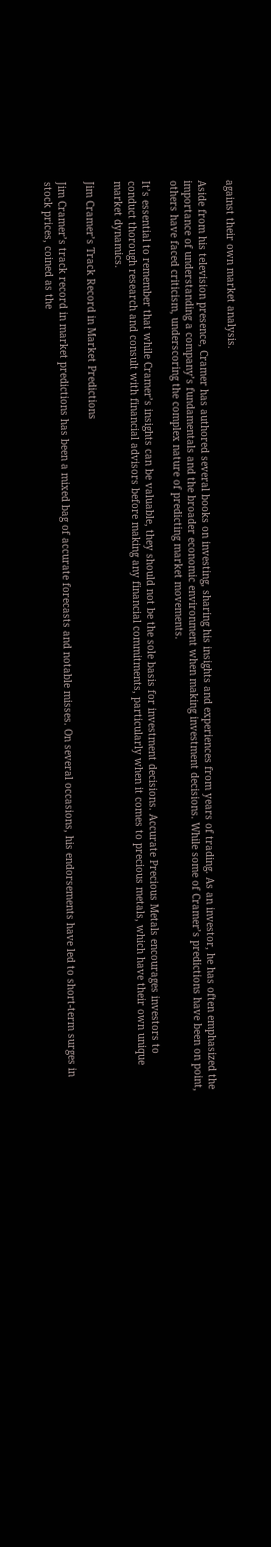against their own market analysis.

Aside from his television presence, Cramer has authored several books on investing, sharing his insights and experiences from years of trading. As an investor, he has often emphasized the importance of understanding a company’s fundamentals and the broader economic environment when making investment decisions. While some of Cramer’s predictions have been on point, others have faced criticism, underscoring the complex nature of predicting market movements.

It’s essential to remember that while Cramer’s insights can be valuable, they should not be the sole basis for investment decisions. Accurate Precious Metals encourages investors to conduct thorough research and consult with financial advisors before making any financial commitments, particularly when it comes to precious metals, which have their own unique market dynamics.

Jim Cramer’s Track Record in Market Predictions

Jim Cramer’s track record in market predictions has been a mixed bag of accurate forecasts and notable misses. On several occasions, his endorsements have led to short-term surges in stock prices, coined as the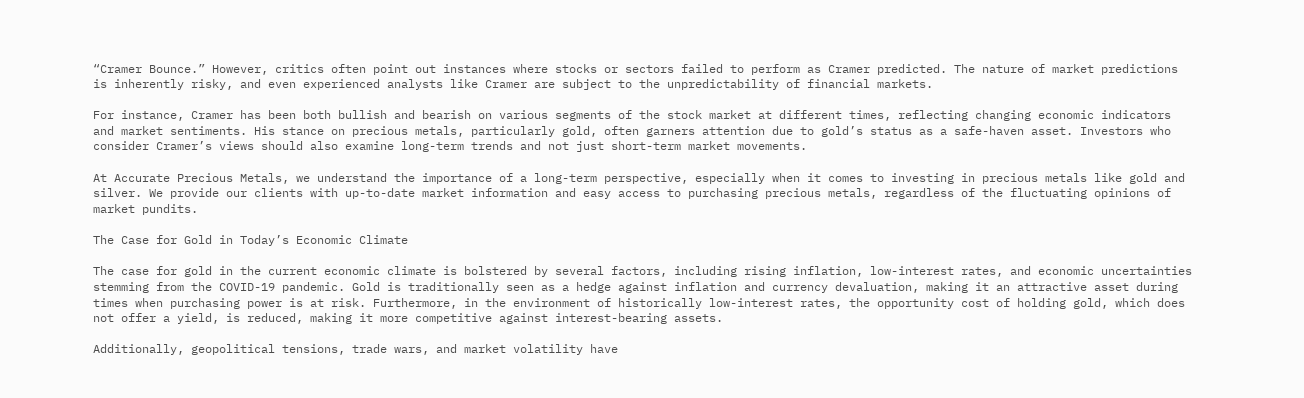“Cramer Bounce.” However, critics often point out instances where stocks or sectors failed to perform as Cramer predicted. The nature of market predictions is inherently risky, and even experienced analysts like Cramer are subject to the unpredictability of financial markets.

For instance, Cramer has been both bullish and bearish on various segments of the stock market at different times, reflecting changing economic indicators and market sentiments. His stance on precious metals, particularly gold, often garners attention due to gold’s status as a safe-haven asset. Investors who consider Cramer’s views should also examine long-term trends and not just short-term market movements.

At Accurate Precious Metals, we understand the importance of a long-term perspective, especially when it comes to investing in precious metals like gold and silver. We provide our clients with up-to-date market information and easy access to purchasing precious metals, regardless of the fluctuating opinions of market pundits.

The Case for Gold in Today’s Economic Climate

The case for gold in the current economic climate is bolstered by several factors, including rising inflation, low-interest rates, and economic uncertainties stemming from the COVID-19 pandemic. Gold is traditionally seen as a hedge against inflation and currency devaluation, making it an attractive asset during times when purchasing power is at risk. Furthermore, in the environment of historically low-interest rates, the opportunity cost of holding gold, which does not offer a yield, is reduced, making it more competitive against interest-bearing assets.

Additionally, geopolitical tensions, trade wars, and market volatility have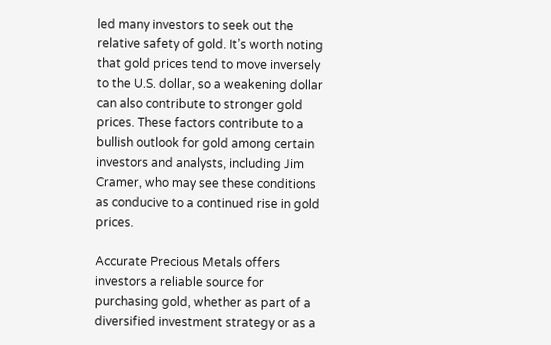led many investors to seek out the relative safety of gold. It’s worth noting that gold prices tend to move inversely to the U.S. dollar, so a weakening dollar can also contribute to stronger gold prices. These factors contribute to a bullish outlook for gold among certain investors and analysts, including Jim Cramer, who may see these conditions as conducive to a continued rise in gold prices.

Accurate Precious Metals offers investors a reliable source for purchasing gold, whether as part of a diversified investment strategy or as a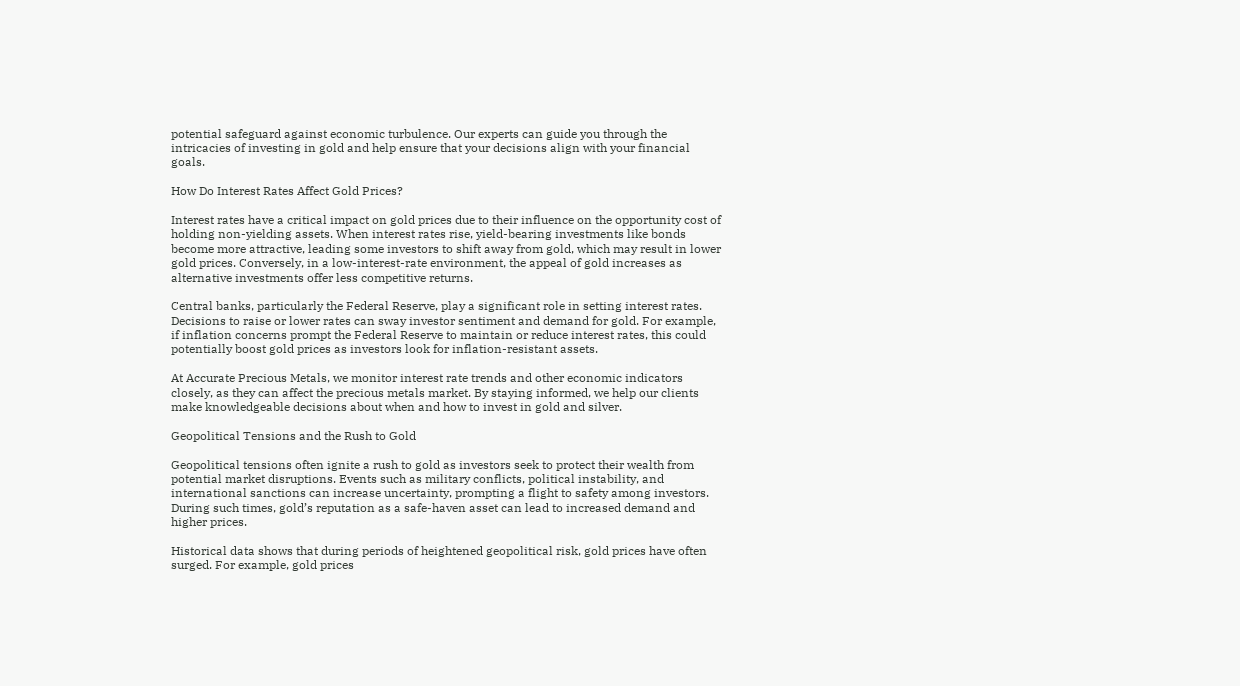potential safeguard against economic turbulence. Our experts can guide you through the intricacies of investing in gold and help ensure that your decisions align with your financial goals.

How Do Interest Rates Affect Gold Prices?

Interest rates have a critical impact on gold prices due to their influence on the opportunity cost of holding non-yielding assets. When interest rates rise, yield-bearing investments like bonds become more attractive, leading some investors to shift away from gold, which may result in lower gold prices. Conversely, in a low-interest-rate environment, the appeal of gold increases as alternative investments offer less competitive returns.

Central banks, particularly the Federal Reserve, play a significant role in setting interest rates. Decisions to raise or lower rates can sway investor sentiment and demand for gold. For example, if inflation concerns prompt the Federal Reserve to maintain or reduce interest rates, this could potentially boost gold prices as investors look for inflation-resistant assets.

At Accurate Precious Metals, we monitor interest rate trends and other economic indicators closely, as they can affect the precious metals market. By staying informed, we help our clients make knowledgeable decisions about when and how to invest in gold and silver.

Geopolitical Tensions and the Rush to Gold

Geopolitical tensions often ignite a rush to gold as investors seek to protect their wealth from potential market disruptions. Events such as military conflicts, political instability, and international sanctions can increase uncertainty, prompting a flight to safety among investors. During such times, gold’s reputation as a safe-haven asset can lead to increased demand and higher prices.

Historical data shows that during periods of heightened geopolitical risk, gold prices have often surged. For example, gold prices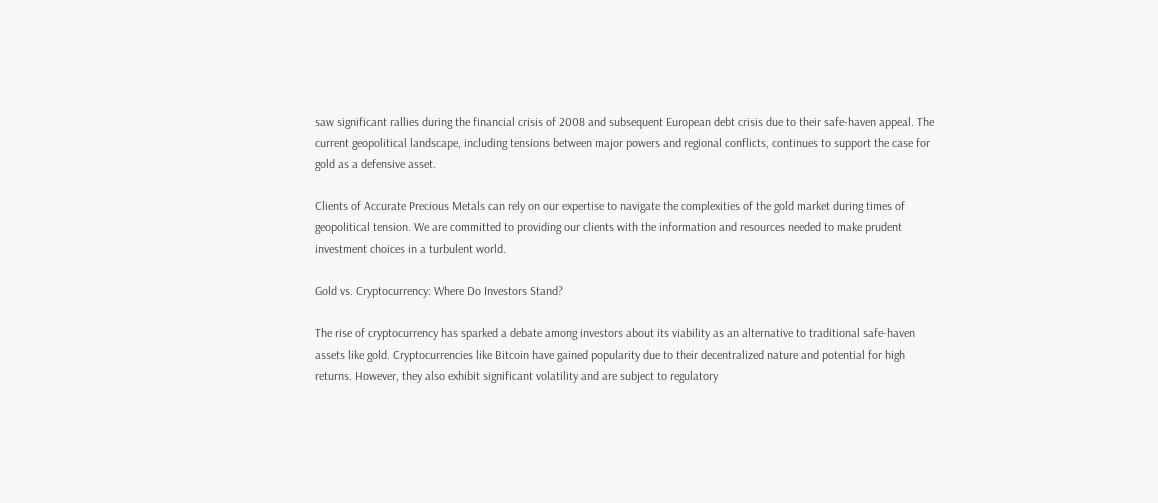saw significant rallies during the financial crisis of 2008 and subsequent European debt crisis due to their safe-haven appeal. The current geopolitical landscape, including tensions between major powers and regional conflicts, continues to support the case for gold as a defensive asset.

Clients of Accurate Precious Metals can rely on our expertise to navigate the complexities of the gold market during times of geopolitical tension. We are committed to providing our clients with the information and resources needed to make prudent investment choices in a turbulent world.

Gold vs. Cryptocurrency: Where Do Investors Stand?

The rise of cryptocurrency has sparked a debate among investors about its viability as an alternative to traditional safe-haven assets like gold. Cryptocurrencies like Bitcoin have gained popularity due to their decentralized nature and potential for high returns. However, they also exhibit significant volatility and are subject to regulatory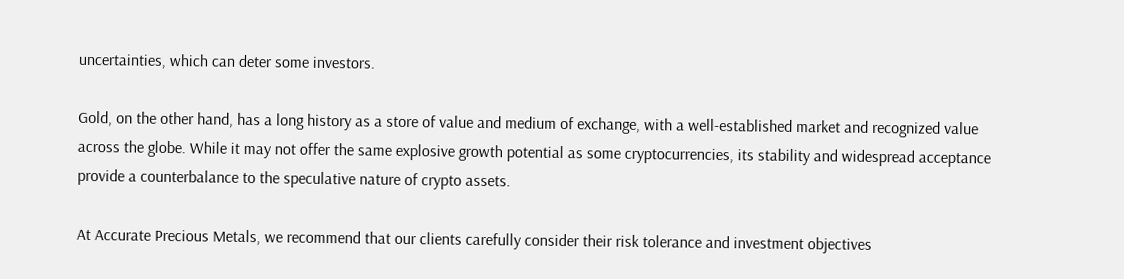uncertainties, which can deter some investors.

Gold, on the other hand, has a long history as a store of value and medium of exchange, with a well-established market and recognized value across the globe. While it may not offer the same explosive growth potential as some cryptocurrencies, its stability and widespread acceptance provide a counterbalance to the speculative nature of crypto assets.

At Accurate Precious Metals, we recommend that our clients carefully consider their risk tolerance and investment objectives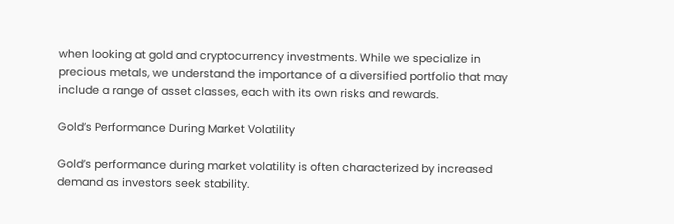when looking at gold and cryptocurrency investments. While we specialize in precious metals, we understand the importance of a diversified portfolio that may include a range of asset classes, each with its own risks and rewards.

Gold’s Performance During Market Volatility

Gold’s performance during market volatility is often characterized by increased demand as investors seek stability.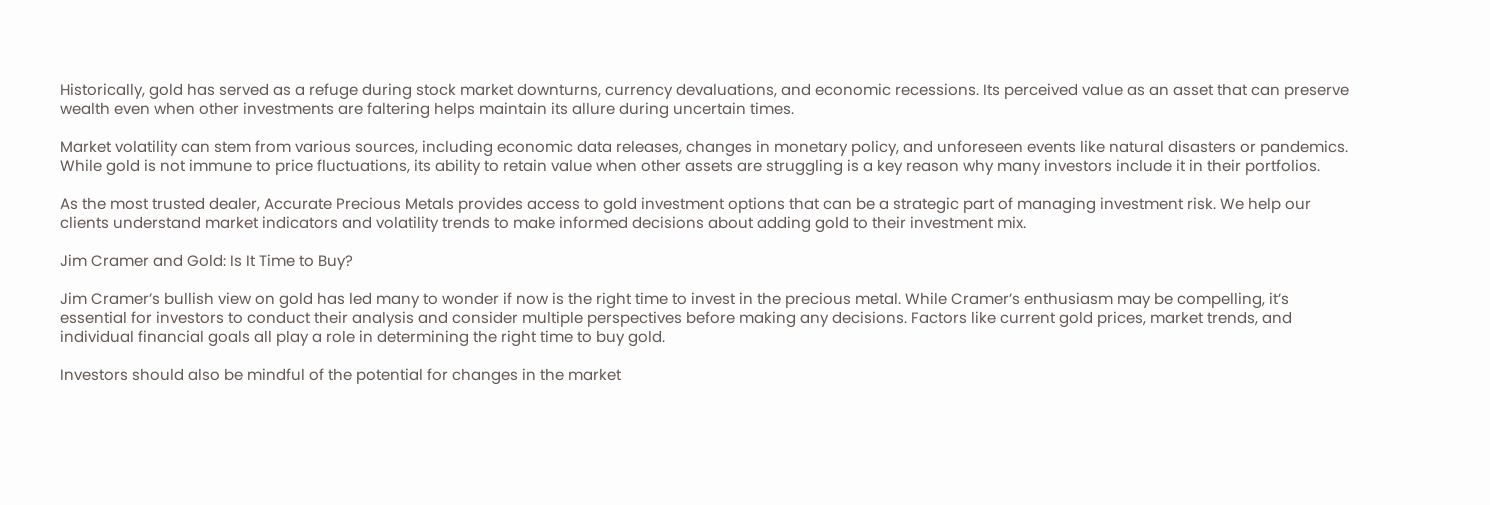Historically, gold has served as a refuge during stock market downturns, currency devaluations, and economic recessions. Its perceived value as an asset that can preserve wealth even when other investments are faltering helps maintain its allure during uncertain times.

Market volatility can stem from various sources, including economic data releases, changes in monetary policy, and unforeseen events like natural disasters or pandemics. While gold is not immune to price fluctuations, its ability to retain value when other assets are struggling is a key reason why many investors include it in their portfolios.

As the most trusted dealer, Accurate Precious Metals provides access to gold investment options that can be a strategic part of managing investment risk. We help our clients understand market indicators and volatility trends to make informed decisions about adding gold to their investment mix.

Jim Cramer and Gold: Is It Time to Buy?

Jim Cramer’s bullish view on gold has led many to wonder if now is the right time to invest in the precious metal. While Cramer’s enthusiasm may be compelling, it’s essential for investors to conduct their analysis and consider multiple perspectives before making any decisions. Factors like current gold prices, market trends, and individual financial goals all play a role in determining the right time to buy gold.

Investors should also be mindful of the potential for changes in the market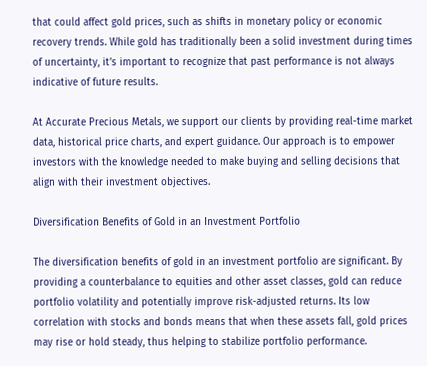that could affect gold prices, such as shifts in monetary policy or economic recovery trends. While gold has traditionally been a solid investment during times of uncertainty, it’s important to recognize that past performance is not always indicative of future results.

At Accurate Precious Metals, we support our clients by providing real-time market data, historical price charts, and expert guidance. Our approach is to empower investors with the knowledge needed to make buying and selling decisions that align with their investment objectives.

Diversification Benefits of Gold in an Investment Portfolio

The diversification benefits of gold in an investment portfolio are significant. By providing a counterbalance to equities and other asset classes, gold can reduce portfolio volatility and potentially improve risk-adjusted returns. Its low correlation with stocks and bonds means that when these assets fall, gold prices may rise or hold steady, thus helping to stabilize portfolio performance.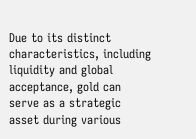Due to its distinct characteristics, including liquidity and global acceptance, gold can serve as a strategic asset during various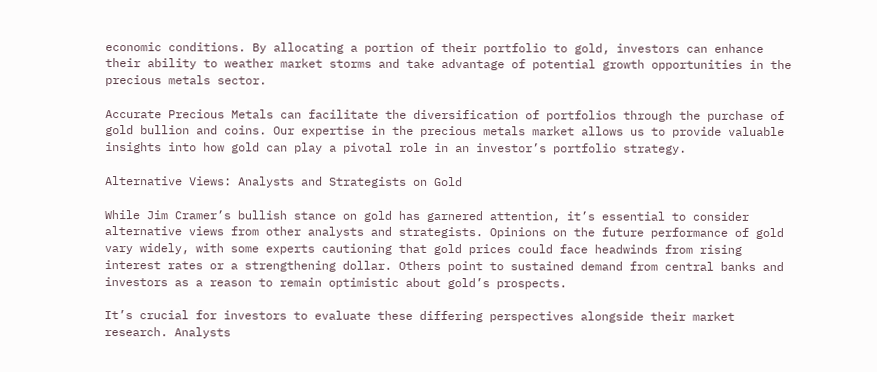economic conditions. By allocating a portion of their portfolio to gold, investors can enhance their ability to weather market storms and take advantage of potential growth opportunities in the precious metals sector.

Accurate Precious Metals can facilitate the diversification of portfolios through the purchase of gold bullion and coins. Our expertise in the precious metals market allows us to provide valuable insights into how gold can play a pivotal role in an investor’s portfolio strategy.

Alternative Views: Analysts and Strategists on Gold

While Jim Cramer’s bullish stance on gold has garnered attention, it’s essential to consider alternative views from other analysts and strategists. Opinions on the future performance of gold vary widely, with some experts cautioning that gold prices could face headwinds from rising interest rates or a strengthening dollar. Others point to sustained demand from central banks and investors as a reason to remain optimistic about gold’s prospects.

It’s crucial for investors to evaluate these differing perspectives alongside their market research. Analysts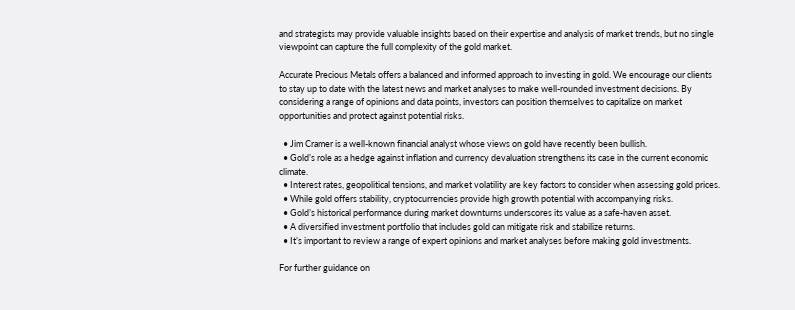and strategists may provide valuable insights based on their expertise and analysis of market trends, but no single viewpoint can capture the full complexity of the gold market.

Accurate Precious Metals offers a balanced and informed approach to investing in gold. We encourage our clients to stay up to date with the latest news and market analyses to make well-rounded investment decisions. By considering a range of opinions and data points, investors can position themselves to capitalize on market opportunities and protect against potential risks.

  • Jim Cramer is a well-known financial analyst whose views on gold have recently been bullish.
  • Gold’s role as a hedge against inflation and currency devaluation strengthens its case in the current economic climate.
  • Interest rates, geopolitical tensions, and market volatility are key factors to consider when assessing gold prices.
  • While gold offers stability, cryptocurrencies provide high growth potential with accompanying risks.
  • Gold’s historical performance during market downturns underscores its value as a safe-haven asset.
  • A diversified investment portfolio that includes gold can mitigate risk and stabilize returns.
  • It’s important to review a range of expert opinions and market analyses before making gold investments.

For further guidance on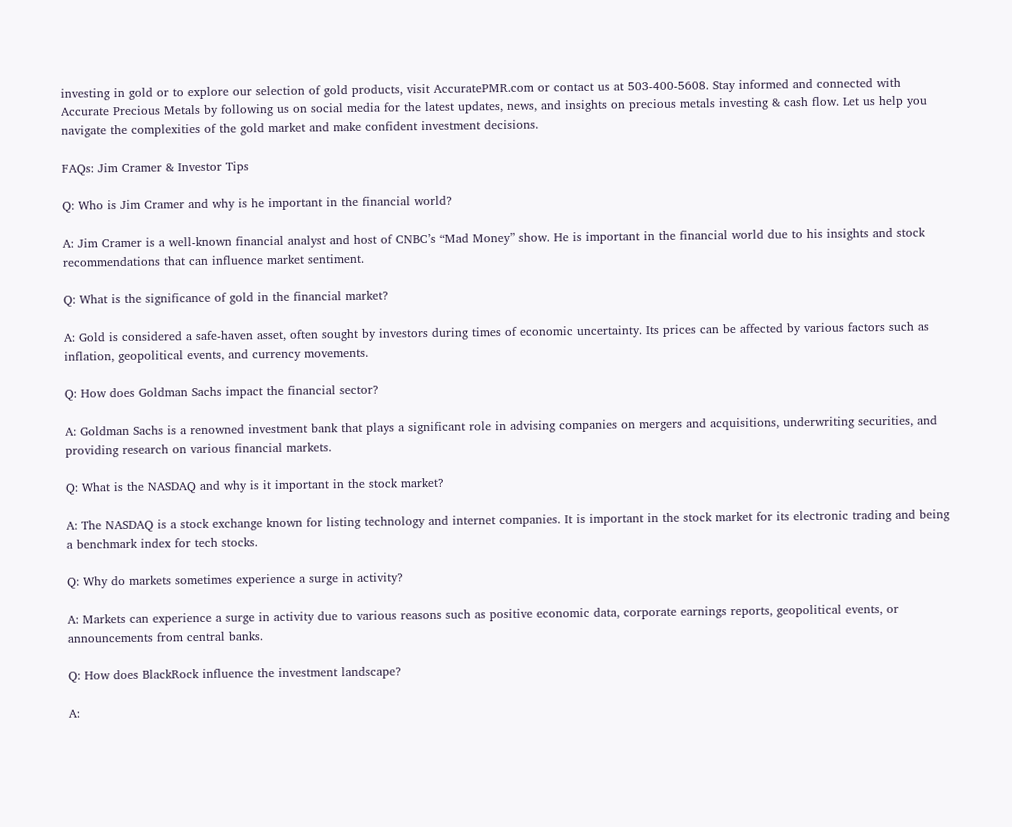investing in gold or to explore our selection of gold products, visit AccuratePMR.com or contact us at 503-400-5608. Stay informed and connected with Accurate Precious Metals by following us on social media for the latest updates, news, and insights on precious metals investing & cash flow. Let us help you navigate the complexities of the gold market and make confident investment decisions.

FAQs: Jim Cramer & Investor Tips

Q: Who is Jim Cramer and why is he important in the financial world?

A: Jim Cramer is a well-known financial analyst and host of CNBC’s “Mad Money” show. He is important in the financial world due to his insights and stock recommendations that can influence market sentiment.

Q: What is the significance of gold in the financial market?

A: Gold is considered a safe-haven asset, often sought by investors during times of economic uncertainty. Its prices can be affected by various factors such as inflation, geopolitical events, and currency movements.

Q: How does Goldman Sachs impact the financial sector?

A: Goldman Sachs is a renowned investment bank that plays a significant role in advising companies on mergers and acquisitions, underwriting securities, and providing research on various financial markets.

Q: What is the NASDAQ and why is it important in the stock market?

A: The NASDAQ is a stock exchange known for listing technology and internet companies. It is important in the stock market for its electronic trading and being a benchmark index for tech stocks.

Q: Why do markets sometimes experience a surge in activity?

A: Markets can experience a surge in activity due to various reasons such as positive economic data, corporate earnings reports, geopolitical events, or announcements from central banks.

Q: How does BlackRock influence the investment landscape?

A: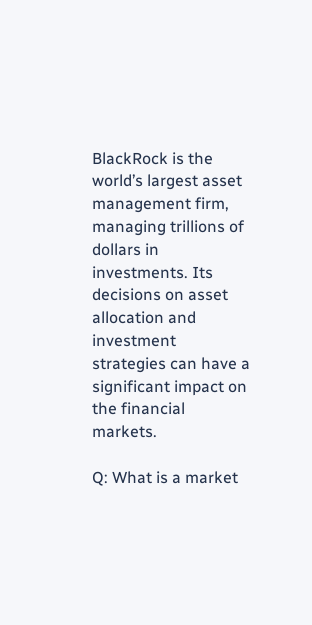BlackRock is the world’s largest asset management firm, managing trillions of dollars in investments. Its decisions on asset allocation and investment strategies can have a significant impact on the financial markets.

Q: What is a market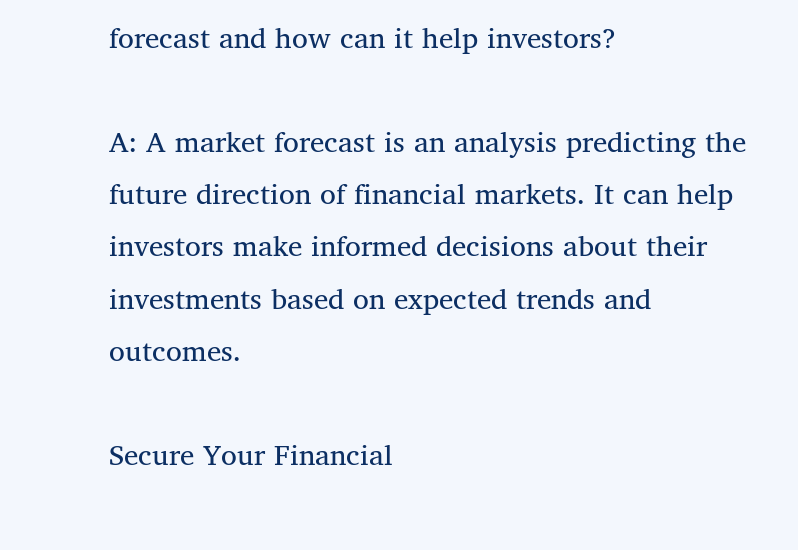forecast and how can it help investors?

A: A market forecast is an analysis predicting the future direction of financial markets. It can help investors make informed decisions about their investments based on expected trends and outcomes.

Secure Your Financial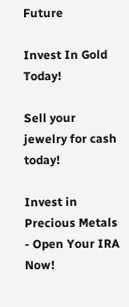Future

Invest In Gold Today!

Sell your jewelry for cash today!

Invest in Precious Metals - Open Your IRA Now!